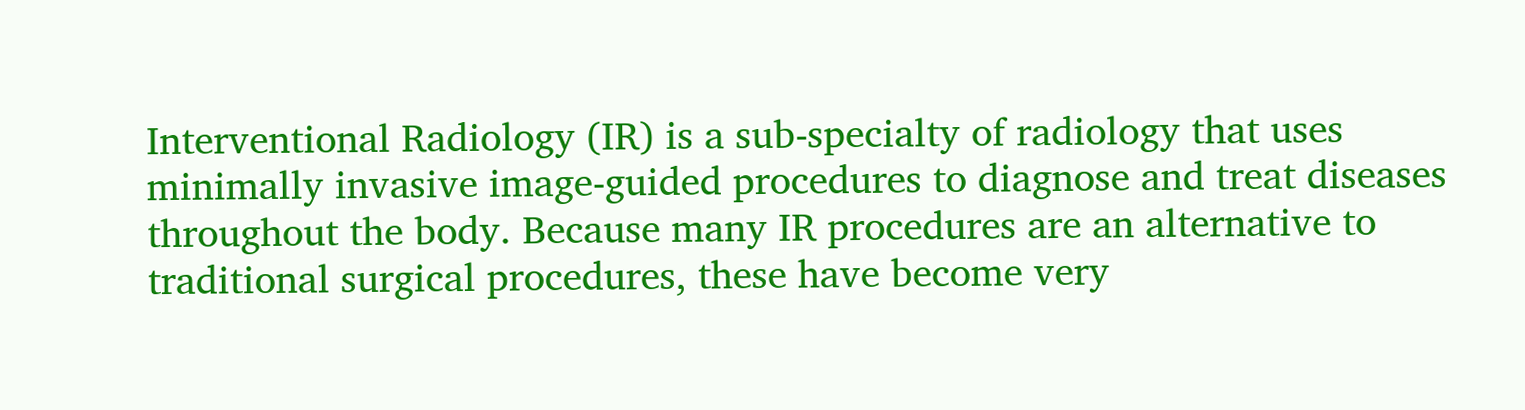Interventional Radiology (IR) is a sub-specialty of radiology that uses minimally invasive image-guided procedures to diagnose and treat diseases throughout the body. Because many IR procedures are an alternative to traditional surgical procedures, these have become very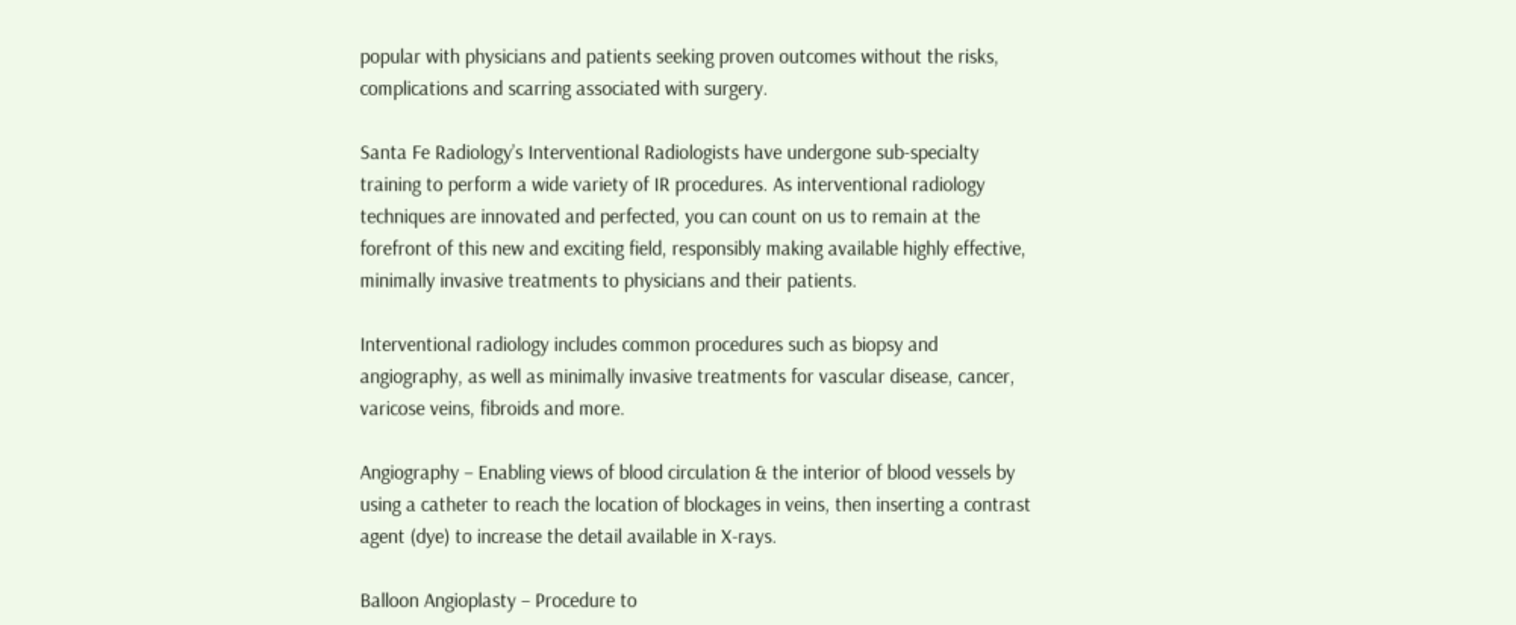popular with physicians and patients seeking proven outcomes without the risks, complications and scarring associated with surgery.

Santa Fe Radiology’s Interventional Radiologists have undergone sub-specialty training to perform a wide variety of IR procedures. As interventional radiology techniques are innovated and perfected, you can count on us to remain at the forefront of this new and exciting field, responsibly making available highly effective, minimally invasive treatments to physicians and their patients.

Interventional radiology includes common procedures such as biopsy and angiography, as well as minimally invasive treatments for vascular disease, cancer, varicose veins, fibroids and more.

Angiography – Enabling views of blood circulation & the interior of blood vessels by using a catheter to reach the location of blockages in veins, then inserting a contrast agent (dye) to increase the detail available in X-rays.

Balloon Angioplasty – Procedure to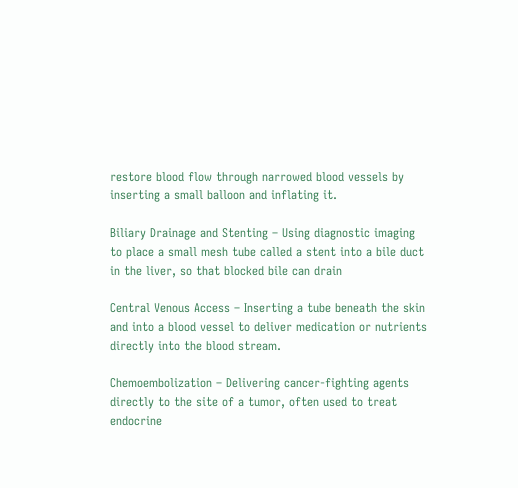restore blood flow through narrowed blood vessels by inserting a small balloon and inflating it.

Biliary Drainage and Stenting – Using diagnostic imaging to place a small mesh tube called a stent into a bile duct in the liver, so that blocked bile can drain

Central Venous Access – Inserting a tube beneath the skin and into a blood vessel to deliver medication or nutrients directly into the blood stream.

Chemoembolization – Delivering cancer-fighting agents directly to the site of a tumor, often used to treat endocrine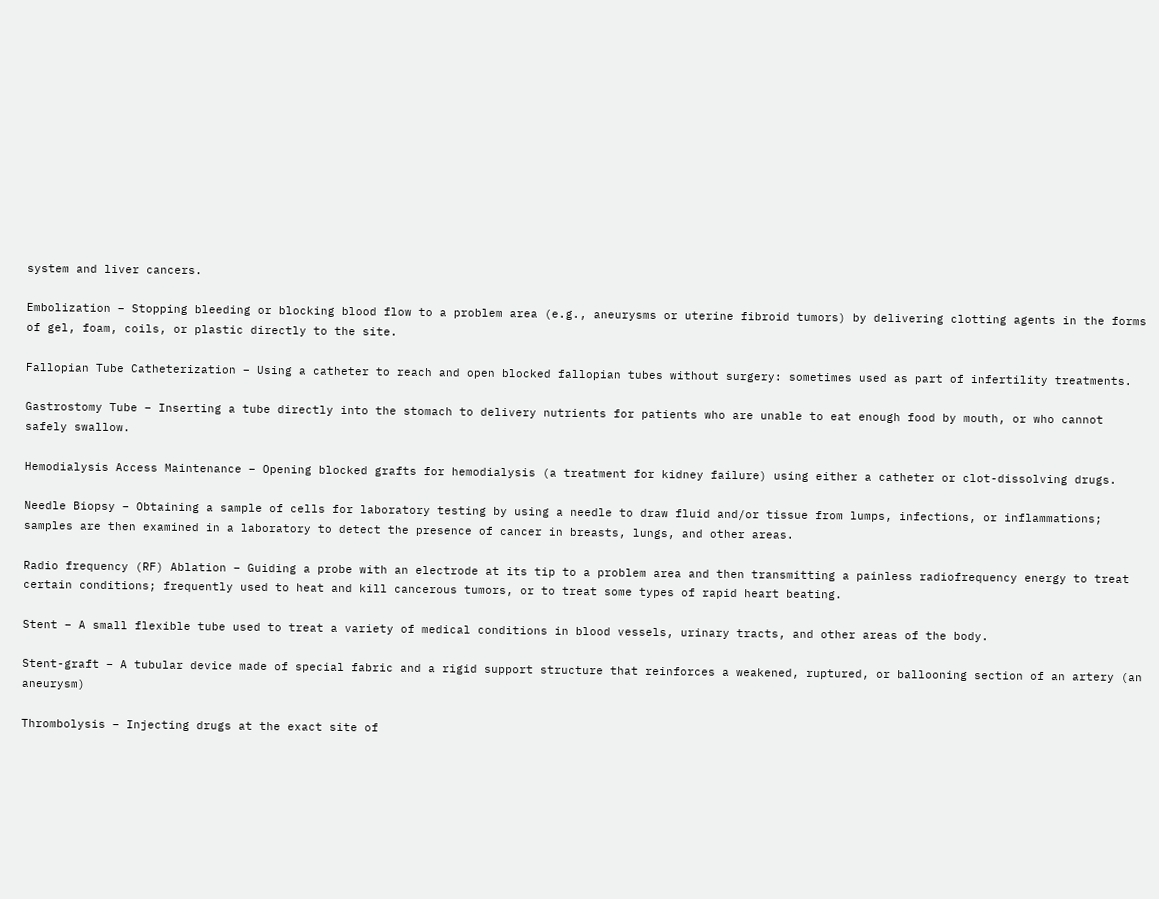system and liver cancers.

Embolization – Stopping bleeding or blocking blood flow to a problem area (e.g., aneurysms or uterine fibroid tumors) by delivering clotting agents in the forms of gel, foam, coils, or plastic directly to the site.

Fallopian Tube Catheterization – Using a catheter to reach and open blocked fallopian tubes without surgery: sometimes used as part of infertility treatments.

Gastrostomy Tube – Inserting a tube directly into the stomach to delivery nutrients for patients who are unable to eat enough food by mouth, or who cannot safely swallow.

Hemodialysis Access Maintenance – Opening blocked grafts for hemodialysis (a treatment for kidney failure) using either a catheter or clot-dissolving drugs.

Needle Biopsy – Obtaining a sample of cells for laboratory testing by using a needle to draw fluid and/or tissue from lumps, infections, or inflammations; samples are then examined in a laboratory to detect the presence of cancer in breasts, lungs, and other areas.

Radio frequency (RF) Ablation – Guiding a probe with an electrode at its tip to a problem area and then transmitting a painless radiofrequency energy to treat certain conditions; frequently used to heat and kill cancerous tumors, or to treat some types of rapid heart beating.

Stent – A small flexible tube used to treat a variety of medical conditions in blood vessels, urinary tracts, and other areas of the body.

Stent-graft – A tubular device made of special fabric and a rigid support structure that reinforces a weakened, ruptured, or ballooning section of an artery (an aneurysm)

Thrombolysis – Injecting drugs at the exact site of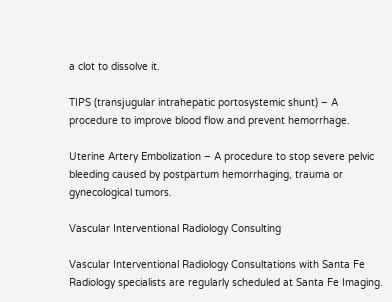a clot to dissolve it.

TIPS (transjugular intrahepatic portosystemic shunt) – A procedure to improve blood flow and prevent hemorrhage.

Uterine Artery Embolization – A procedure to stop severe pelvic bleeding caused by postpartum hemorrhaging, trauma or gynecological tumors.

Vascular Interventional Radiology Consulting

Vascular Interventional Radiology Consultations with Santa Fe Radiology specialists are regularly scheduled at Santa Fe Imaging.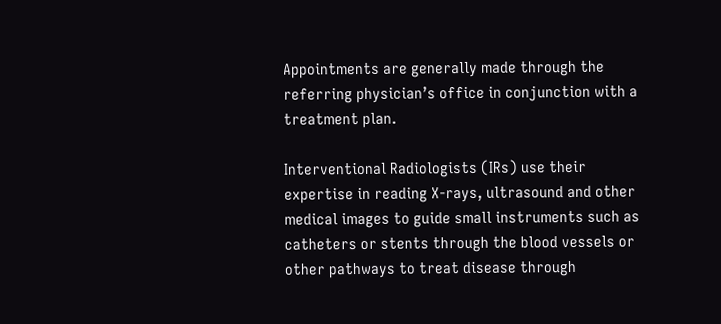Appointments are generally made through the referring physician’s office in conjunction with a treatment plan.

Interventional Radiologists (IRs) use their expertise in reading X-rays, ultrasound and other medical images to guide small instruments such as catheters or stents through the blood vessels or other pathways to treat disease through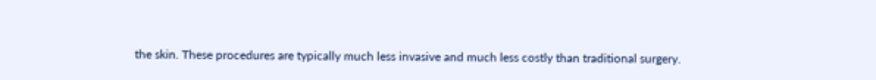the skin. These procedures are typically much less invasive and much less costly than traditional surgery.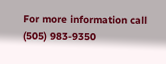For more information call (505) 983-9350